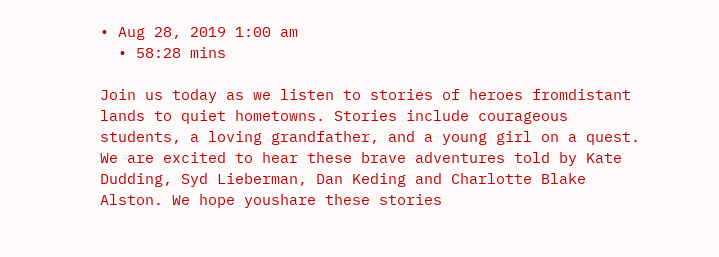• Aug 28, 2019 1:00 am
  • 58:28 mins

Join us today as we listen to stories of heroes fromdistant lands to quiet hometowns. Stories include courageous students, a loving grandfather, and a young girl on a quest. We are excited to hear these brave adventures told by Kate Dudding, Syd Lieberman, Dan Keding and Charlotte Blake Alston. We hope youshare these stories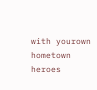with yourown hometown heroes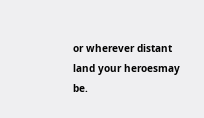or wherever distant land your heroesmay be.